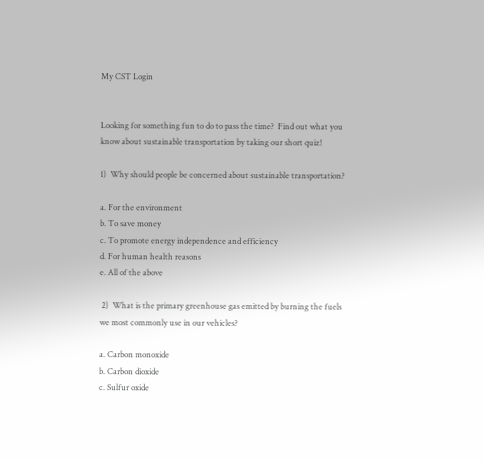My CST Login


Looking for something fun to do to pass the time?  Find out what you know about sustainable transportation by taking our short quiz!

1)  Why should people be concerned about sustainable transportation?

a. For the environment
b. To save money
c. To promote energy independence and efficiency
d. For human health reasons
e. All of the above

 2)  What is the primary greenhouse gas emitted by burning the fuels we most commonly use in our vehicles?

a. Carbon monoxide
b. Carbon dioxide
c. Sulfur oxide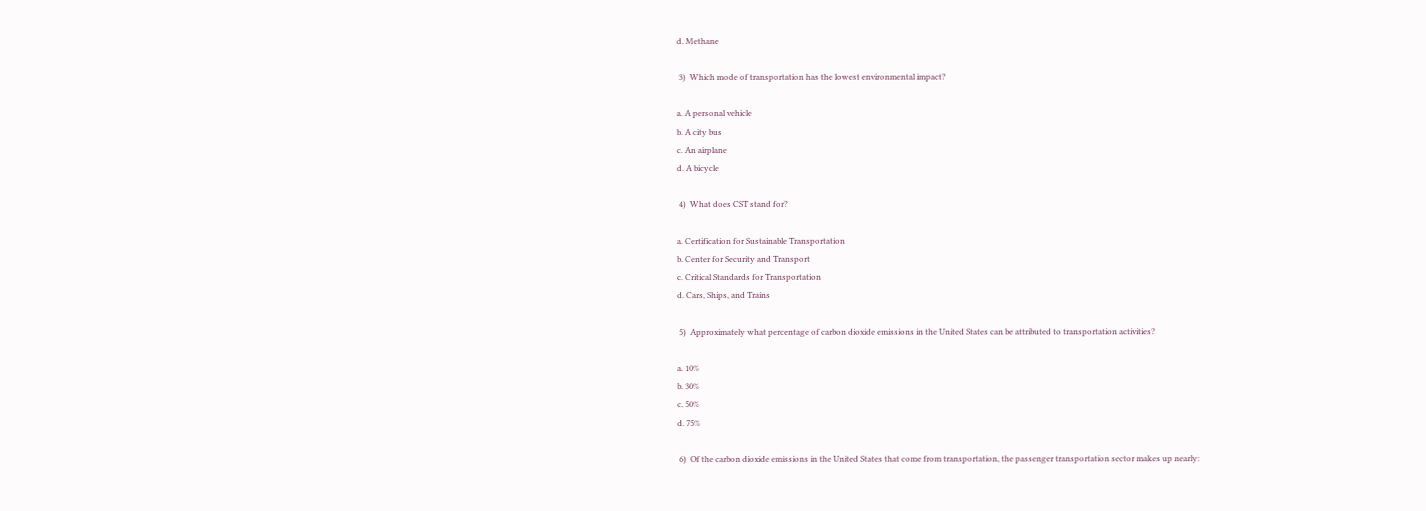d. Methane

 3)  Which mode of transportation has the lowest environmental impact?

a. A personal vehicle
b. A city bus
c. An airplane
d. A bicycle

 4)  What does CST stand for?

a. Certification for Sustainable Transportation
b. Center for Security and Transport
c. Critical Standards for Transportation
d. Cars, Ships, and Trains

 5)  Approximately what percentage of carbon dioxide emissions in the United States can be attributed to transportation activities?

a. 10%
b. 30%
c. 50%
d. 75%

 6)  Of the carbon dioxide emissions in the United States that come from transportation, the passenger transportation sector makes up nearly: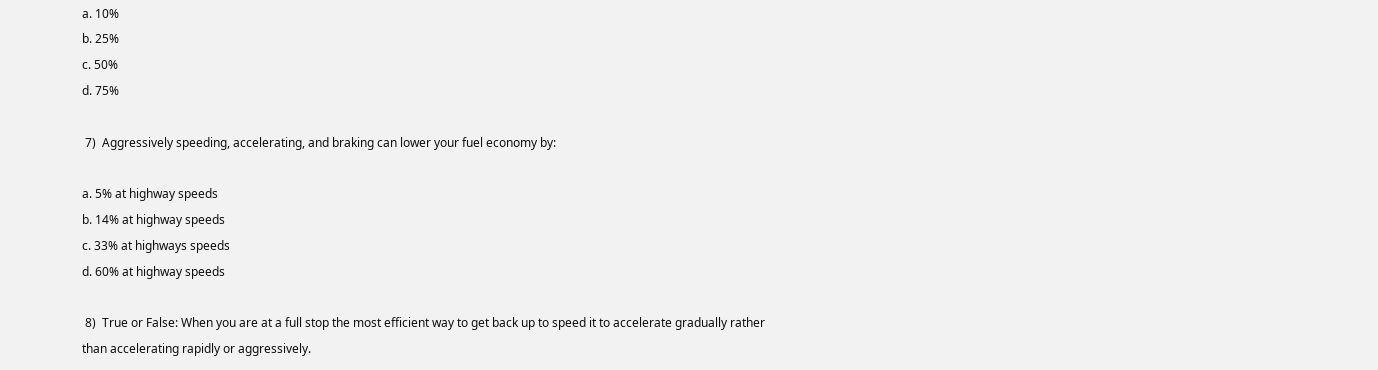a. 10%
b. 25%
c. 50%
d. 75%

 7)  Aggressively speeding, accelerating, and braking can lower your fuel economy by:

a. 5% at highway speeds
b. 14% at highway speeds
c. 33% at highways speeds
d. 60% at highway speeds

 8)  True or False: When you are at a full stop the most efficient way to get back up to speed it to accelerate gradually rather than accelerating rapidly or aggressively.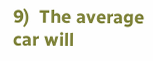9)  The average car will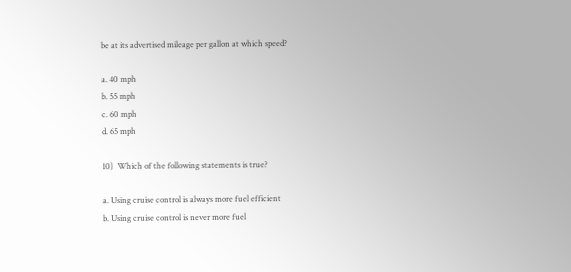be at its advertised mileage per gallon at which speed?

a. 40 mph
b. 55 mph
c. 60 mph
d. 65 mph

10)  Which of the following statements is true?

a. Using cruise control is always more fuel efficient
b. Using cruise control is never more fuel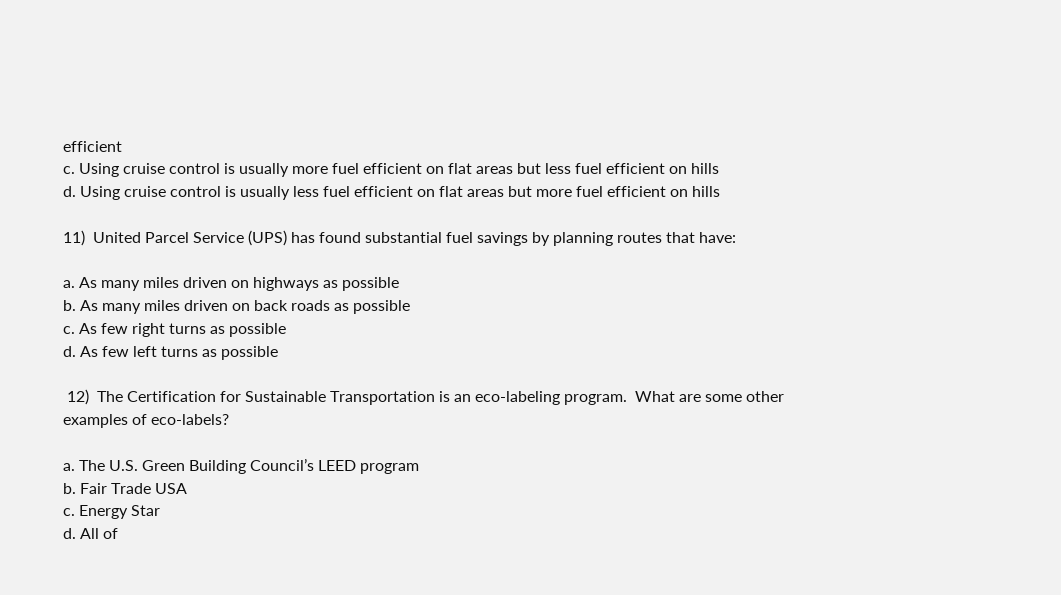efficient
c. Using cruise control is usually more fuel efficient on flat areas but less fuel efficient on hills
d. Using cruise control is usually less fuel efficient on flat areas but more fuel efficient on hills

11)  United Parcel Service (UPS) has found substantial fuel savings by planning routes that have:

a. As many miles driven on highways as possible
b. As many miles driven on back roads as possible
c. As few right turns as possible
d. As few left turns as possible

 12)  The Certification for Sustainable Transportation is an eco-labeling program.  What are some other examples of eco-labels?

a. The U.S. Green Building Council’s LEED program
b. Fair Trade USA
c. Energy Star
d. All of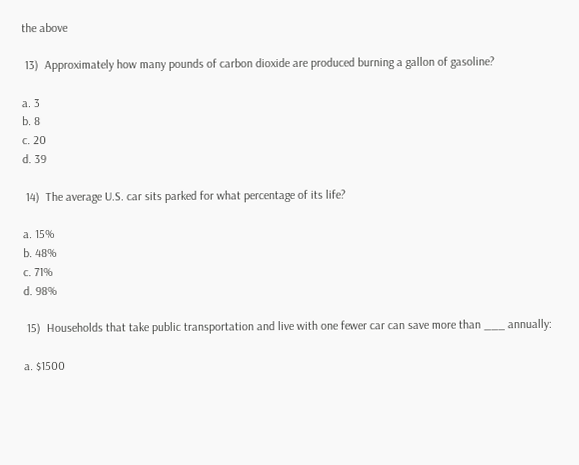the above

 13)  Approximately how many pounds of carbon dioxide are produced burning a gallon of gasoline?

a. 3
b. 8
c. 20
d. 39

 14)  The average U.S. car sits parked for what percentage of its life?

a. 15%
b. 48%
c. 71%
d. 98%

 15)  Households that take public transportation and live with one fewer car can save more than ___ annually:

a. $1500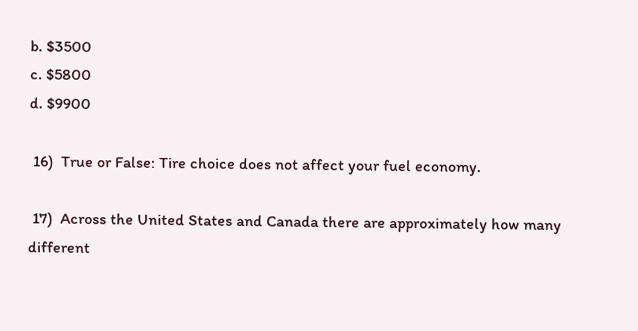b. $3500
c. $5800
d. $9900

 16)  True or False: Tire choice does not affect your fuel economy.

 17)  Across the United States and Canada there are approximately how many different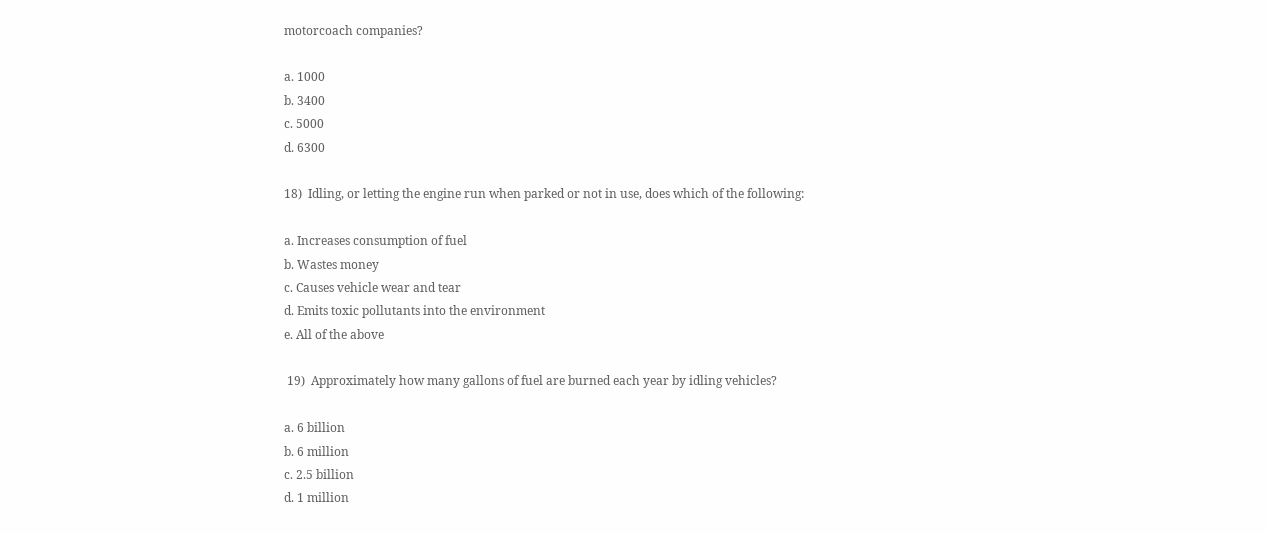motorcoach companies?

a. 1000
b. 3400
c. 5000
d. 6300

18)  Idling, or letting the engine run when parked or not in use, does which of the following:

a. Increases consumption of fuel
b. Wastes money
c. Causes vehicle wear and tear
d. Emits toxic pollutants into the environment
e. All of the above

 19)  Approximately how many gallons of fuel are burned each year by idling vehicles?

a. 6 billion
b. 6 million
c. 2.5 billion
d. 1 million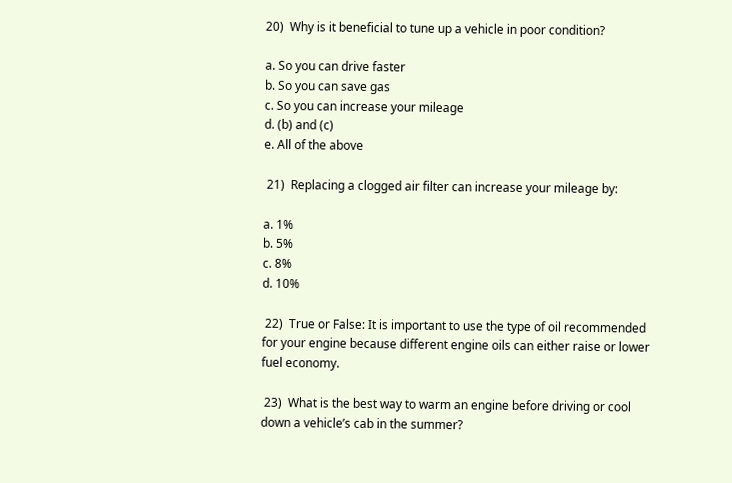20)  Why is it beneficial to tune up a vehicle in poor condition?

a. So you can drive faster
b. So you can save gas
c. So you can increase your mileage
d. (b) and (c)
e. All of the above

 21)  Replacing a clogged air filter can increase your mileage by:

a. 1%
b. 5%
c. 8%
d. 10%

 22)  True or False: It is important to use the type of oil recommended for your engine because different engine oils can either raise or lower fuel economy.

 23)  What is the best way to warm an engine before driving or cool down a vehicle’s cab in the summer?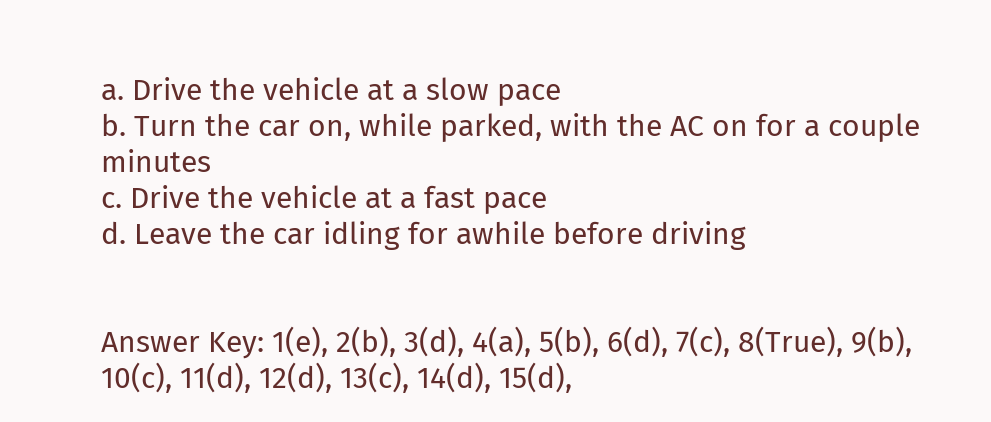a. Drive the vehicle at a slow pace
b. Turn the car on, while parked, with the AC on for a couple minutes
c. Drive the vehicle at a fast pace
d. Leave the car idling for awhile before driving


Answer Key: 1(e), 2(b), 3(d), 4(a), 5(b), 6(d), 7(c), 8(True), 9(b), 10(c), 11(d), 12(d), 13(c), 14(d), 15(d),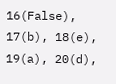16(False), 17(b), 18(e), 19(a), 20(d),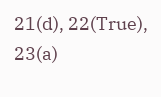21(d), 22(True), 23(a)